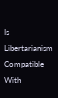Is Libertarianism Compatible With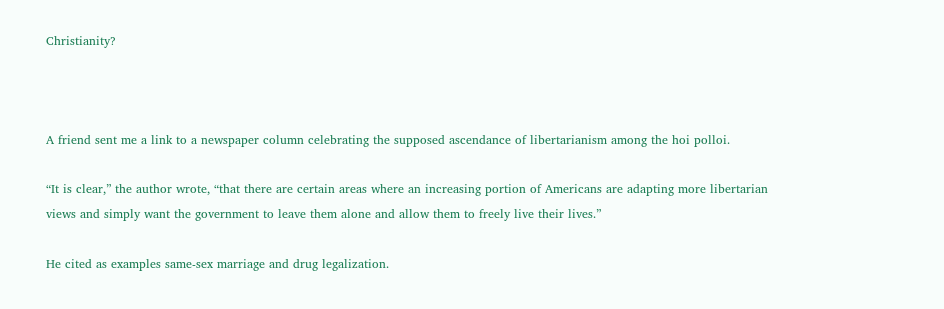Christianity?



A friend sent me a link to a newspaper column celebrating the supposed ascendance of libertarianism among the hoi polloi.

“It is clear,” the author wrote, “that there are certain areas where an increasing portion of Americans are adapting more libertarian views and simply want the government to leave them alone and allow them to freely live their lives.”

He cited as examples same-sex marriage and drug legalization.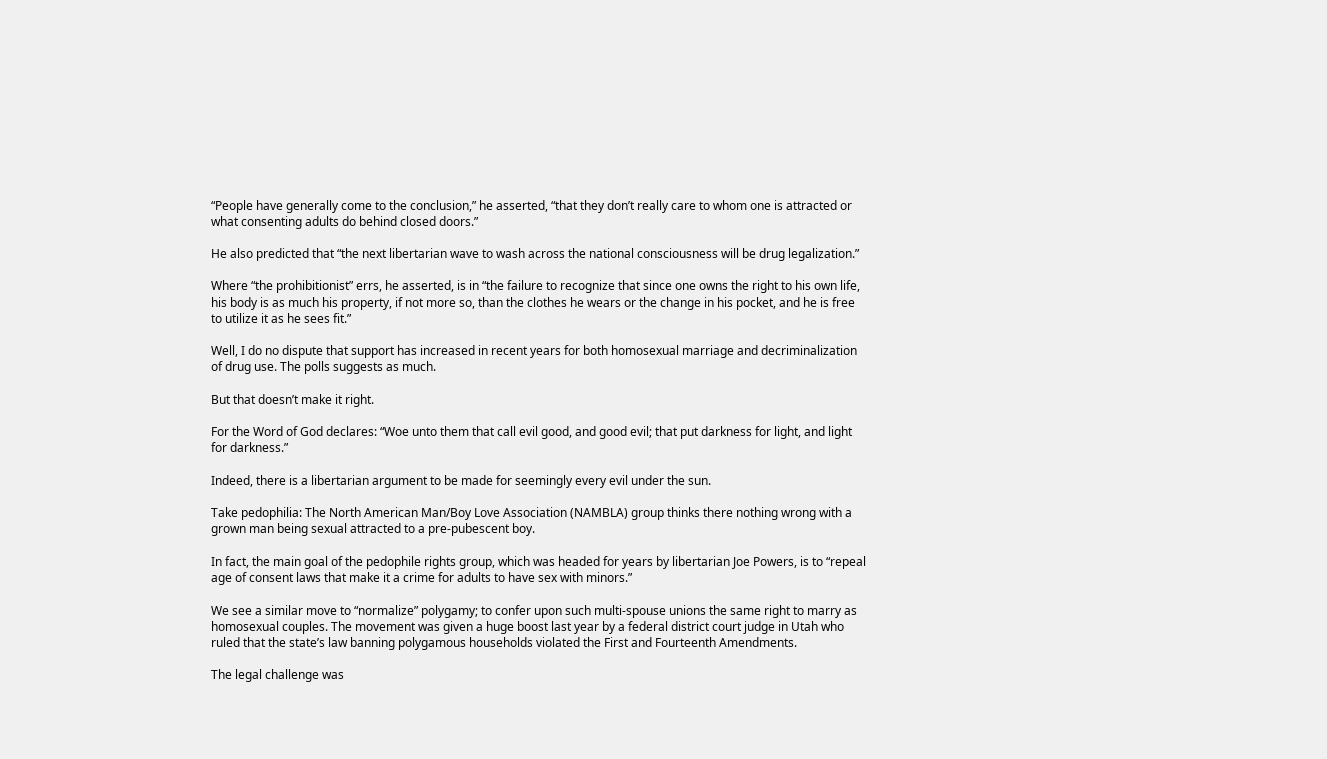“People have generally come to the conclusion,” he asserted, “that they don’t really care to whom one is attracted or what consenting adults do behind closed doors.”

He also predicted that “the next libertarian wave to wash across the national consciousness will be drug legalization.”

Where “the prohibitionist” errs, he asserted, is in “the failure to recognize that since one owns the right to his own life, his body is as much his property, if not more so, than the clothes he wears or the change in his pocket, and he is free to utilize it as he sees fit.”

Well, I do no dispute that support has increased in recent years for both homosexual marriage and decriminalization of drug use. The polls suggests as much.

But that doesn’t make it right.

For the Word of God declares: “Woe unto them that call evil good, and good evil; that put darkness for light, and light for darkness.”

Indeed, there is a libertarian argument to be made for seemingly every evil under the sun.

Take pedophilia: The North American Man/Boy Love Association (NAMBLA) group thinks there nothing wrong with a grown man being sexual attracted to a pre-pubescent boy.

In fact, the main goal of the pedophile rights group, which was headed for years by libertarian Joe Powers, is to “repeal age of consent laws that make it a crime for adults to have sex with minors.”

We see a similar move to “normalize” polygamy; to confer upon such multi-spouse unions the same right to marry as homosexual couples. The movement was given a huge boost last year by a federal district court judge in Utah who ruled that the state’s law banning polygamous households violated the First and Fourteenth Amendments.

The legal challenge was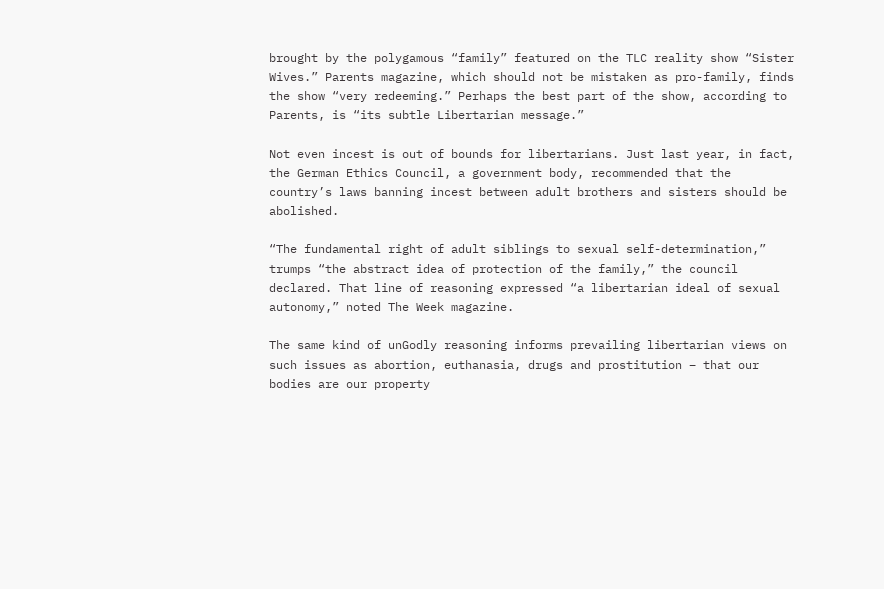brought by the polygamous “family” featured on the TLC reality show “Sister Wives.” Parents magazine, which should not be mistaken as pro-family, finds the show “very redeeming.” Perhaps the best part of the show, according to Parents, is “its subtle Libertarian message.”

Not even incest is out of bounds for libertarians. Just last year, in fact, the German Ethics Council, a government body, recommended that the country’s laws banning incest between adult brothers and sisters should be abolished.

“The fundamental right of adult siblings to sexual self-determination,” trumps “the abstract idea of protection of the family,” the council declared. That line of reasoning expressed “a libertarian ideal of sexual autonomy,” noted The Week magazine.

The same kind of unGodly reasoning informs prevailing libertarian views on such issues as abortion, euthanasia, drugs and prostitution – that our bodies are our property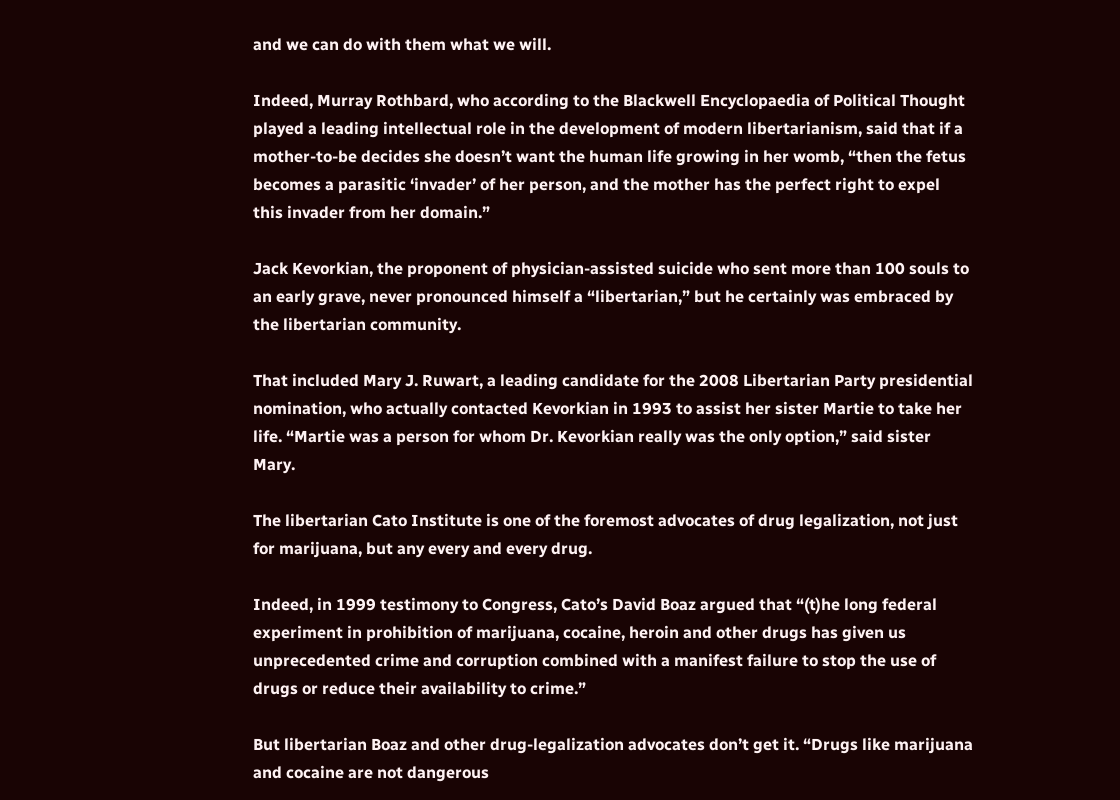and we can do with them what we will.

Indeed, Murray Rothbard, who according to the Blackwell Encyclopaedia of Political Thought played a leading intellectual role in the development of modern libertarianism, said that if a mother-to-be decides she doesn’t want the human life growing in her womb, “then the fetus becomes a parasitic ‘invader’ of her person, and the mother has the perfect right to expel this invader from her domain.”

Jack Kevorkian, the proponent of physician-assisted suicide who sent more than 100 souls to an early grave, never pronounced himself a “libertarian,” but he certainly was embraced by the libertarian community.

That included Mary J. Ruwart, a leading candidate for the 2008 Libertarian Party presidential nomination, who actually contacted Kevorkian in 1993 to assist her sister Martie to take her life. “Martie was a person for whom Dr. Kevorkian really was the only option,” said sister Mary.

The libertarian Cato Institute is one of the foremost advocates of drug legalization, not just for marijuana, but any every and every drug.

Indeed, in 1999 testimony to Congress, Cato’s David Boaz argued that “(t)he long federal experiment in prohibition of marijuana, cocaine, heroin and other drugs has given us unprecedented crime and corruption combined with a manifest failure to stop the use of drugs or reduce their availability to crime.”

But libertarian Boaz and other drug-legalization advocates don’t get it. “Drugs like marijuana and cocaine are not dangerous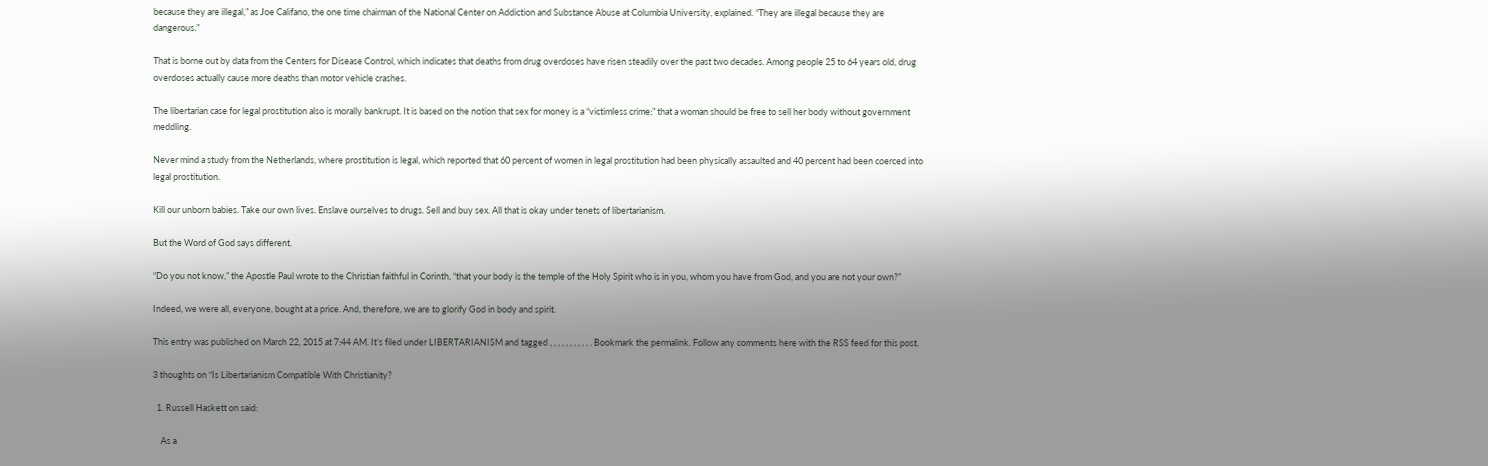because they are illegal,” as Joe Califano, the one time chairman of the National Center on Addiction and Substance Abuse at Columbia University, explained. “They are illegal because they are dangerous.”

That is borne out by data from the Centers for Disease Control, which indicates that deaths from drug overdoses have risen steadily over the past two decades. Among people 25 to 64 years old, drug overdoses actually cause more deaths than motor vehicle crashes.

The libertarian case for legal prostitution also is morally bankrupt. It is based on the notion that sex for money is a “victimless crime;” that a woman should be free to sell her body without government meddling.

Never mind a study from the Netherlands, where prostitution is legal, which reported that 60 percent of women in legal prostitution had been physically assaulted and 40 percent had been coerced into legal prostitution.

Kill our unborn babies. Take our own lives. Enslave ourselves to drugs. Sell and buy sex. All that is okay under tenets of libertarianism.

But the Word of God says different.

“Do you not know,” the Apostle Paul wrote to the Christian faithful in Corinth, “that your body is the temple of the Holy Spirit who is in you, whom you have from God, and you are not your own?”

Indeed, we were all, everyone, bought at a price. And, therefore, we are to glorify God in body and spirit.

This entry was published on March 22, 2015 at 7:44 AM. It’s filed under LIBERTARIANISM and tagged , , , , , , , , , , . Bookmark the permalink. Follow any comments here with the RSS feed for this post.

3 thoughts on “Is Libertarianism Compatible With Christianity?

  1. Russell Haskett on said:

    As a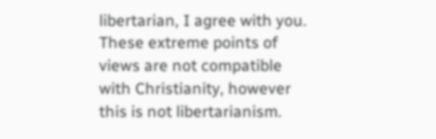libertarian, I agree with you. These extreme points of views are not compatible with Christianity, however this is not libertarianism.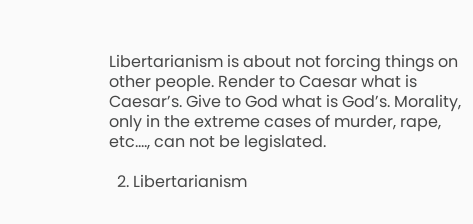Libertarianism is about not forcing things on other people. Render to Caesar what is Caesar’s. Give to God what is God’s. Morality, only in the extreme cases of murder, rape, etc…., can not be legislated.

  2. Libertarianism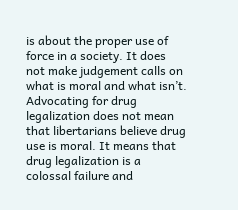is about the proper use of force in a society. It does not make judgement calls on what is moral and what isn’t. Advocating for drug legalization does not mean that libertarians believe drug use is moral. It means that drug legalization is a colossal failure and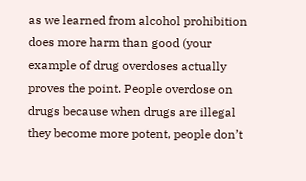as we learned from alcohol prohibition does more harm than good (your example of drug overdoses actually proves the point. People overdose on drugs because when drugs are illegal they become more potent, people don’t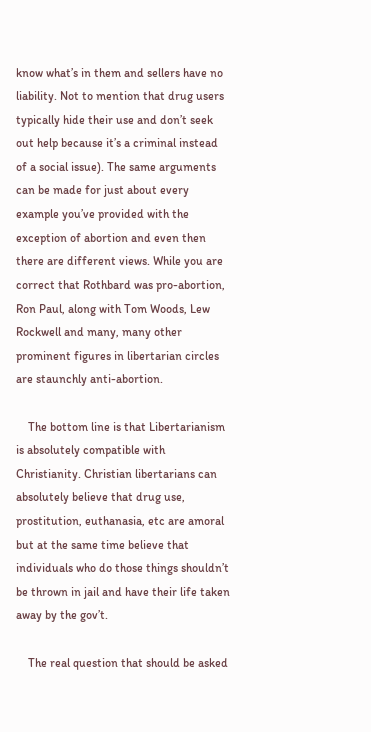know what’s in them and sellers have no liability. Not to mention that drug users typically hide their use and don’t seek out help because it’s a criminal instead of a social issue). The same arguments can be made for just about every example you’ve provided with the exception of abortion and even then there are different views. While you are correct that Rothbard was pro-abortion, Ron Paul, along with Tom Woods, Lew Rockwell and many, many other prominent figures in libertarian circles are staunchly anti-abortion.

    The bottom line is that Libertarianism is absolutely compatible with Christianity. Christian libertarians can absolutely believe that drug use, prostitution, euthanasia, etc are amoral but at the same time believe that individuals who do those things shouldn’t be thrown in jail and have their life taken away by the gov’t.

    The real question that should be asked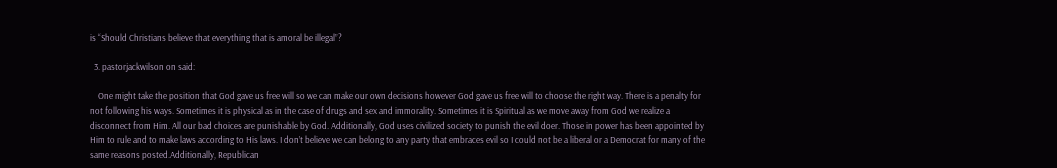is “Should Christians believe that everything that is amoral be illegal”?

  3. pastorjackwilson on said:

    One might take the position that God gave us free will so we can make our own decisions however God gave us free will to choose the right way. There is a penalty for not following his ways. Sometimes it is physical as in the case of drugs and sex and immorality. Sometimes it is Spiritual as we move away from God we realize a disconnect from Him. All our bad choices are punishable by God. Additionally, God uses civilized society to punish the evil doer. Those in power has been appointed by Him to rule and to make laws according to His laws. I don’t believe we can belong to any party that embraces evil so I could not be a liberal or a Democrat for many of the same reasons posted.Additionally, Republican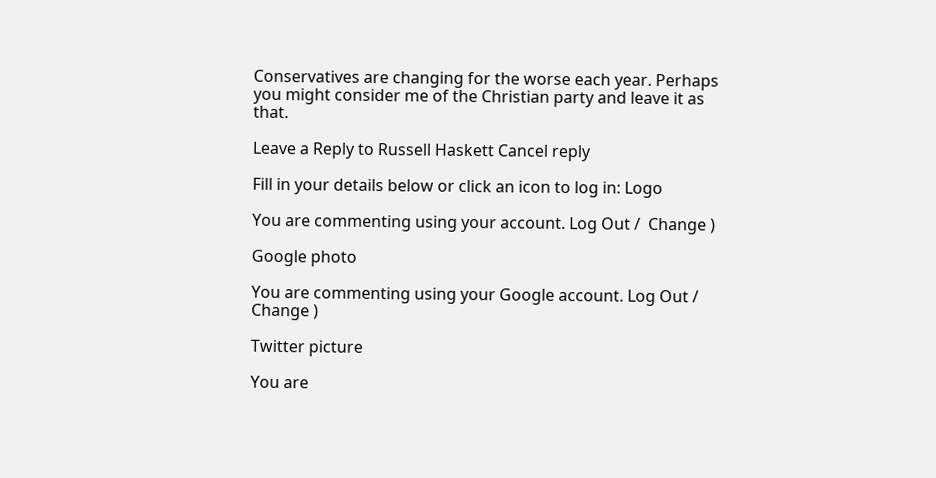Conservatives are changing for the worse each year. Perhaps you might consider me of the Christian party and leave it as that.

Leave a Reply to Russell Haskett Cancel reply

Fill in your details below or click an icon to log in: Logo

You are commenting using your account. Log Out /  Change )

Google photo

You are commenting using your Google account. Log Out /  Change )

Twitter picture

You are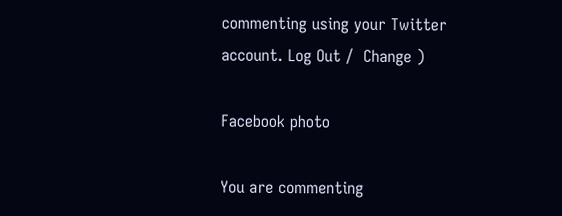commenting using your Twitter account. Log Out /  Change )

Facebook photo

You are commenting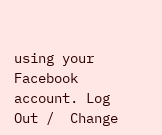using your Facebook account. Log Out /  Change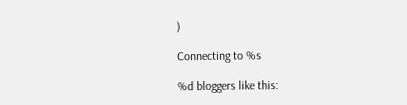)

Connecting to %s

%d bloggers like this: